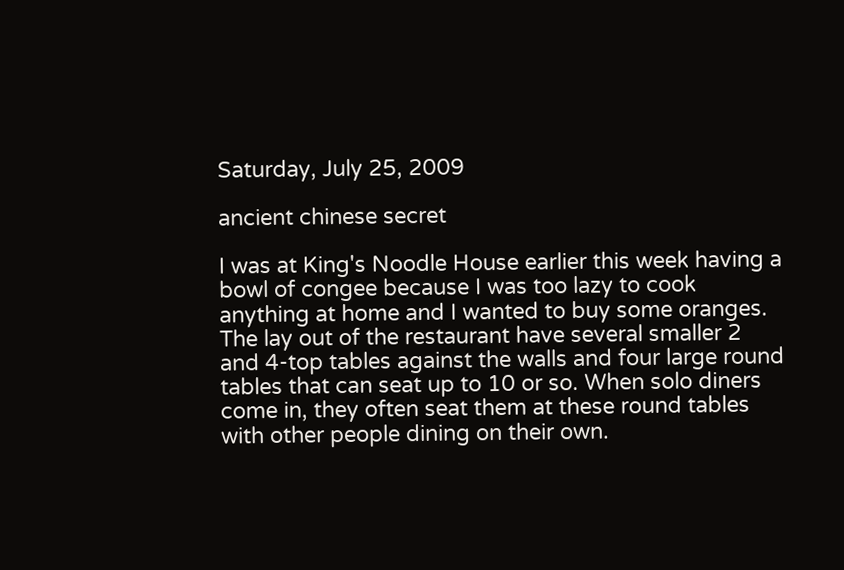Saturday, July 25, 2009

ancient chinese secret

I was at King's Noodle House earlier this week having a bowl of congee because I was too lazy to cook anything at home and I wanted to buy some oranges. The lay out of the restaurant have several smaller 2 and 4-top tables against the walls and four large round tables that can seat up to 10 or so. When solo diners come in, they often seat them at these round tables with other people dining on their own.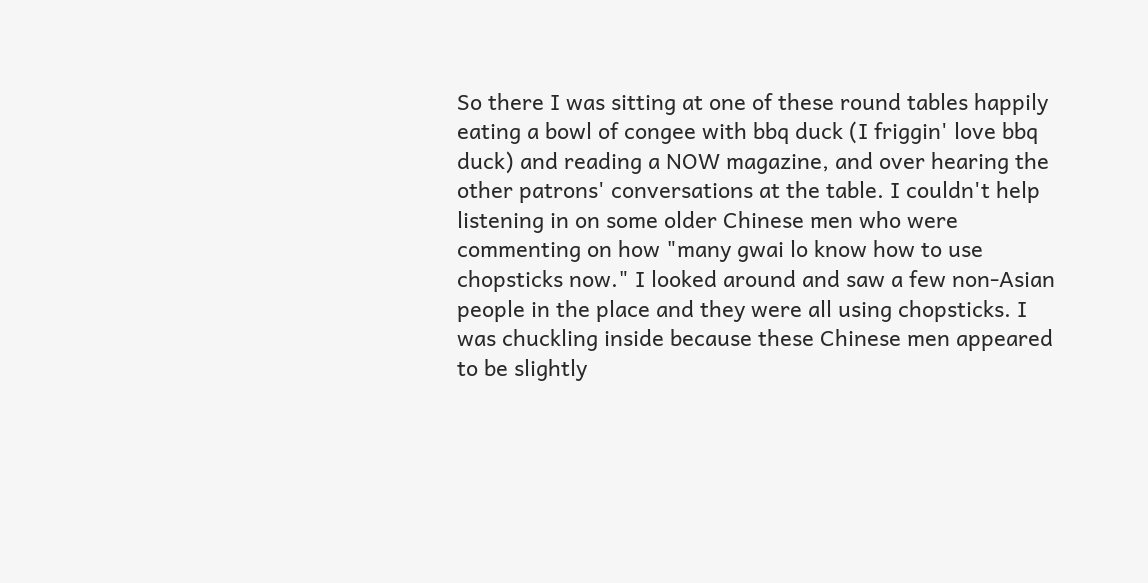So there I was sitting at one of these round tables happily eating a bowl of congee with bbq duck (I friggin' love bbq duck) and reading a NOW magazine, and over hearing the other patrons' conversations at the table. I couldn't help listening in on some older Chinese men who were commenting on how "many gwai lo know how to use chopsticks now." I looked around and saw a few non-Asian people in the place and they were all using chopsticks. I was chuckling inside because these Chinese men appeared to be slightly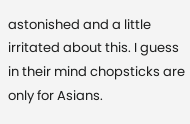astonished and a little irritated about this. I guess in their mind chopsticks are only for Asians.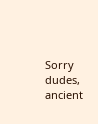Sorry dudes, ancient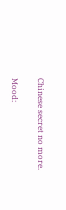Chinese secret no more.

Mood: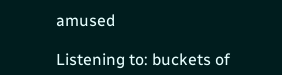amused

Listening to: buckets of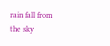rain fall from the sky